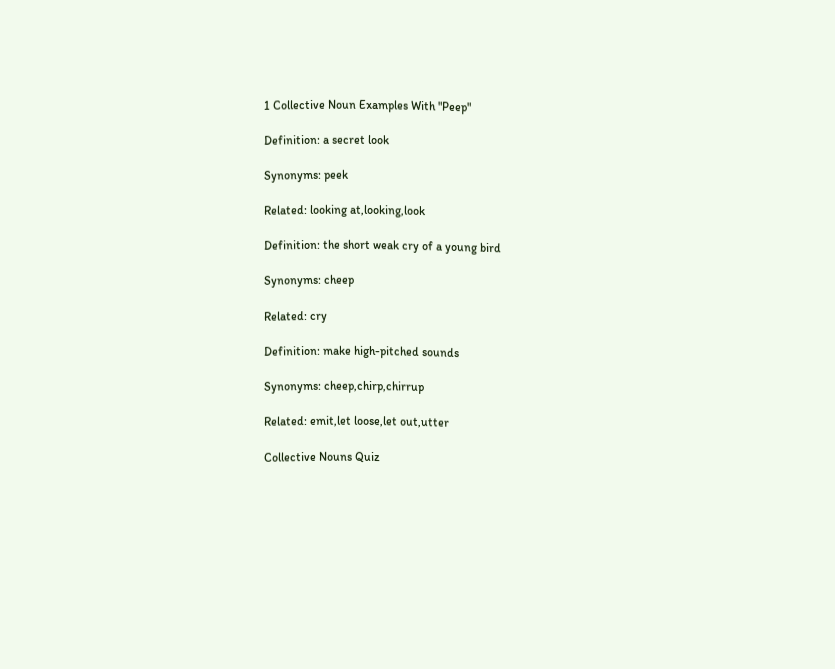1 Collective Noun Examples With "Peep"

Definition: a secret look

Synonyms: peek

Related: looking at,looking,look

Definition: the short weak cry of a young bird

Synonyms: cheep

Related: cry

Definition: make high-pitched sounds

Synonyms: cheep,chirp,chirrup

Related: emit,let loose,let out,utter

Collective Nouns Quiz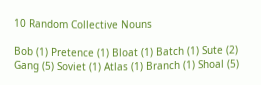10 Random Collective Nouns

Bob (1) Pretence (1) Bloat (1) Batch (1) Sute (2) Gang (5) Soviet (1) Atlas (1) Branch (1) Shoal (5)